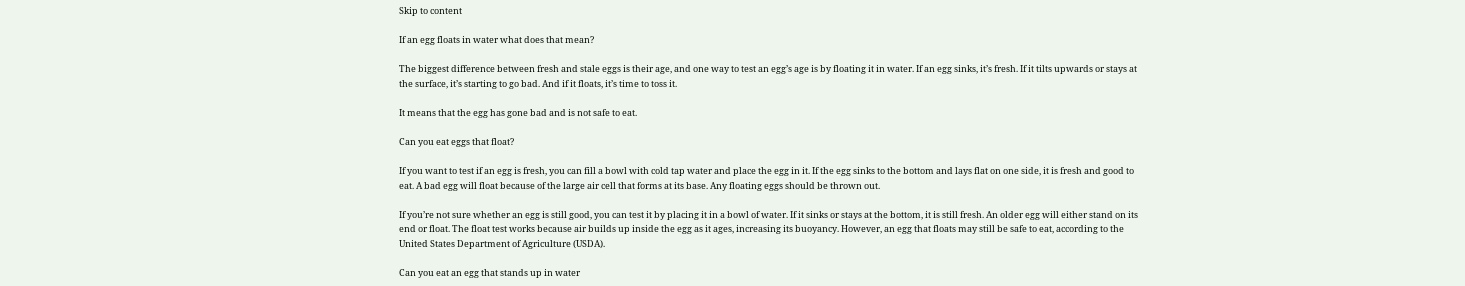Skip to content

If an egg floats in water what does that mean?

The biggest difference between fresh and stale eggs is their age, and one way to test an egg’s age is by floating it in water. If an egg sinks, it’s fresh. If it tilts upwards or stays at the surface, it’s starting to go bad. And if it floats, it’s time to toss it.

It means that the egg has gone bad and is not safe to eat.

Can you eat eggs that float?

If you want to test if an egg is fresh, you can fill a bowl with cold tap water and place the egg in it. If the egg sinks to the bottom and lays flat on one side, it is fresh and good to eat. A bad egg will float because of the large air cell that forms at its base. Any floating eggs should be thrown out.

If you’re not sure whether an egg is still good, you can test it by placing it in a bowl of water. If it sinks or stays at the bottom, it is still fresh. An older egg will either stand on its end or float. The float test works because air builds up inside the egg as it ages, increasing its buoyancy. However, an egg that floats may still be safe to eat, according to the United States Department of Agriculture (USDA).

Can you eat an egg that stands up in water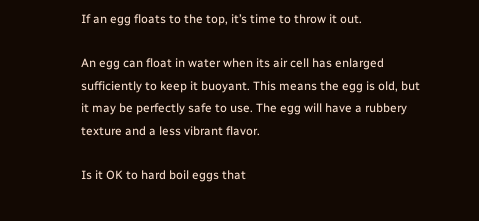If an egg floats to the top, it’s time to throw it out.

An egg can float in water when its air cell has enlarged sufficiently to keep it buoyant. This means the egg is old, but it may be perfectly safe to use. The egg will have a rubbery texture and a less vibrant flavor.

Is it OK to hard boil eggs that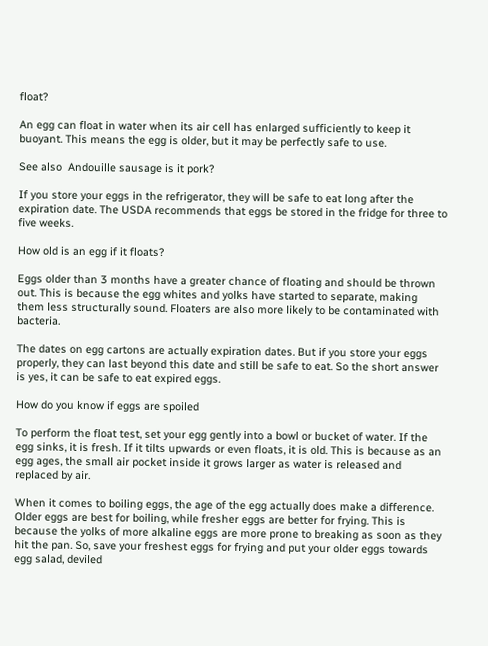float?

An egg can float in water when its air cell has enlarged sufficiently to keep it buoyant. This means the egg is older, but it may be perfectly safe to use.

See also  Andouille sausage is it pork?

If you store your eggs in the refrigerator, they will be safe to eat long after the expiration date. The USDA recommends that eggs be stored in the fridge for three to five weeks.

How old is an egg if it floats?

Eggs older than 3 months have a greater chance of floating and should be thrown out. This is because the egg whites and yolks have started to separate, making them less structurally sound. Floaters are also more likely to be contaminated with bacteria.

The dates on egg cartons are actually expiration dates. But if you store your eggs properly, they can last beyond this date and still be safe to eat. So the short answer is yes, it can be safe to eat expired eggs.

How do you know if eggs are spoiled

To perform the float test, set your egg gently into a bowl or bucket of water. If the egg sinks, it is fresh. If it tilts upwards or even floats, it is old. This is because as an egg ages, the small air pocket inside it grows larger as water is released and replaced by air.

When it comes to boiling eggs, the age of the egg actually does make a difference. Older eggs are best for boiling, while fresher eggs are better for frying. This is because the yolks of more alkaline eggs are more prone to breaking as soon as they hit the pan. So, save your freshest eggs for frying and put your older eggs towards egg salad, deviled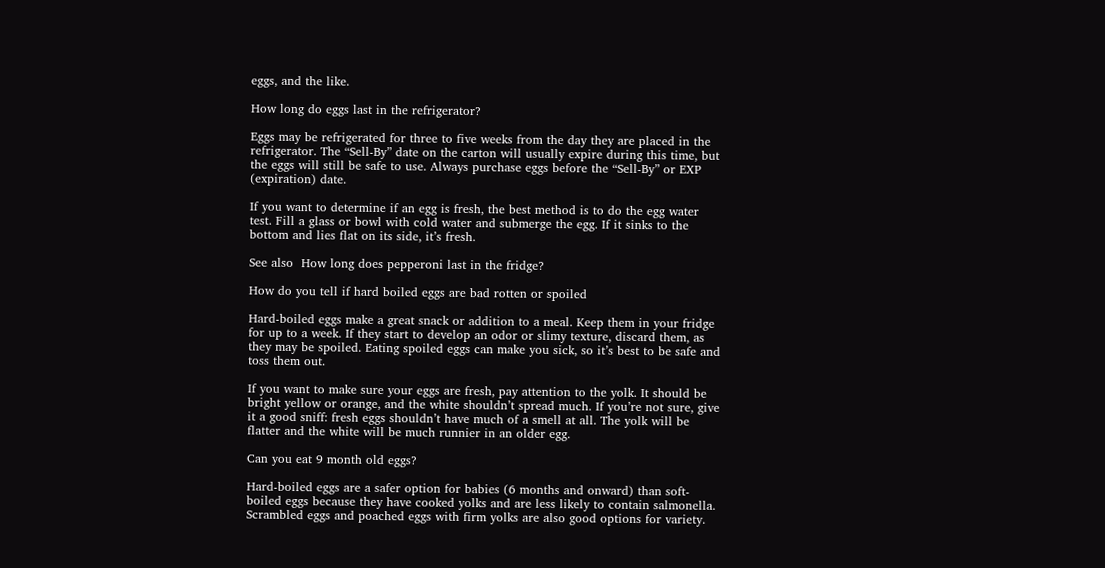eggs, and the like.

How long do eggs last in the refrigerator?

Eggs may be refrigerated for three to five weeks from the day they are placed in the refrigerator. The “Sell-By” date on the carton will usually expire during this time, but the eggs will still be safe to use. Always purchase eggs before the “Sell-By” or EXP (expiration) date.

If you want to determine if an egg is fresh, the best method is to do the egg water test. Fill a glass or bowl with cold water and submerge the egg. If it sinks to the bottom and lies flat on its side, it’s fresh.

See also  How long does pepperoni last in the fridge?

How do you tell if hard boiled eggs are bad rotten or spoiled

Hard-boiled eggs make a great snack or addition to a meal. Keep them in your fridge for up to a week. If they start to develop an odor or slimy texture, discard them, as they may be spoiled. Eating spoiled eggs can make you sick, so it’s best to be safe and toss them out.

If you want to make sure your eggs are fresh, pay attention to the yolk. It should be bright yellow or orange, and the white shouldn’t spread much. If you’re not sure, give it a good sniff: fresh eggs shouldn’t have much of a smell at all. The yolk will be flatter and the white will be much runnier in an older egg.

Can you eat 9 month old eggs?

Hard-boiled eggs are a safer option for babies (6 months and onward) than soft-boiled eggs because they have cooked yolks and are less likely to contain salmonella. Scrambled eggs and poached eggs with firm yolks are also good options for variety.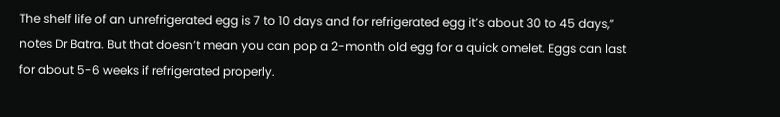The shelf life of an unrefrigerated egg is 7 to 10 days and for refrigerated egg it’s about 30 to 45 days,” notes Dr Batra. But that doesn’t mean you can pop a 2-month old egg for a quick omelet. Eggs can last for about 5-6 weeks if refrigerated properly.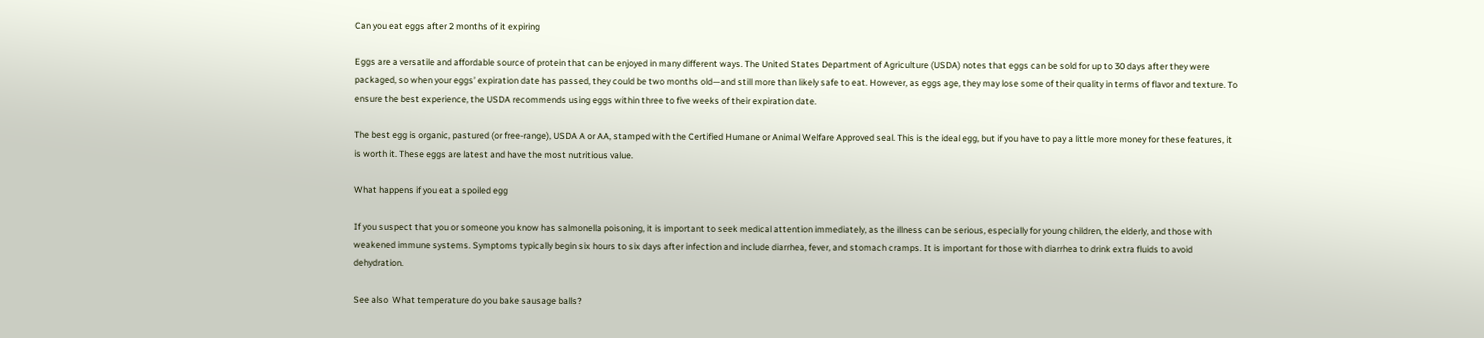Can you eat eggs after 2 months of it expiring

Eggs are a versatile and affordable source of protein that can be enjoyed in many different ways. The United States Department of Agriculture (USDA) notes that eggs can be sold for up to 30 days after they were packaged, so when your eggs’ expiration date has passed, they could be two months old—and still more than likely safe to eat. However, as eggs age, they may lose some of their quality in terms of flavor and texture. To ensure the best experience, the USDA recommends using eggs within three to five weeks of their expiration date.

The best egg is organic, pastured (or free-range), USDA A or AA, stamped with the Certified Humane or Animal Welfare Approved seal. This is the ideal egg, but if you have to pay a little more money for these features, it is worth it. These eggs are latest and have the most nutritious value.

What happens if you eat a spoiled egg

If you suspect that you or someone you know has salmonella poisoning, it is important to seek medical attention immediately, as the illness can be serious, especially for young children, the elderly, and those with weakened immune systems. Symptoms typically begin six hours to six days after infection and include diarrhea, fever, and stomach cramps. It is important for those with diarrhea to drink extra fluids to avoid dehydration.

See also  What temperature do you bake sausage balls?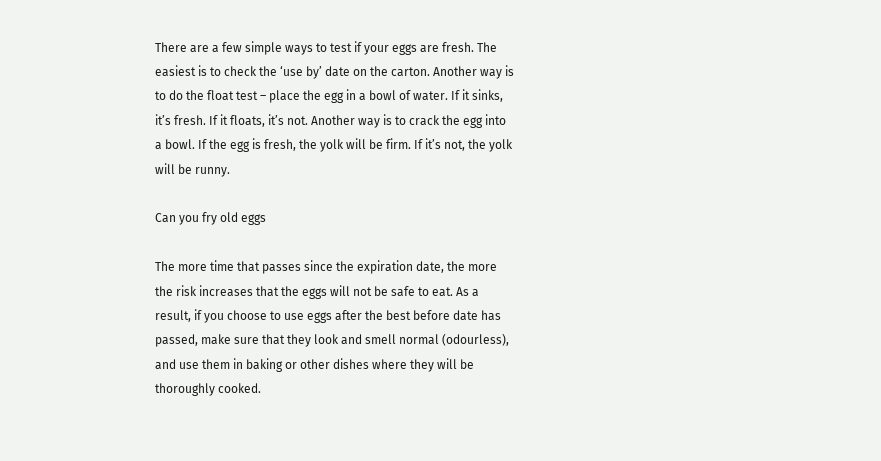There are a few simple ways to test if your eggs are fresh. The easiest is to check the ‘use by’ date on the carton. Another way is to do the float test – place the egg in a bowl of water. If it sinks, it’s fresh. If it floats, it’s not. Another way is to crack the egg into a bowl. If the egg is fresh, the yolk will be firm. If it’s not, the yolk will be runny.

Can you fry old eggs

The more time that passes since the expiration date, the more the risk increases that the eggs will not be safe to eat. As a result, if you choose to use eggs after the best before date has passed, make sure that they look and smell normal (odourless), and use them in baking or other dishes where they will be thoroughly cooked.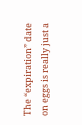The “expiration” date on eggs is really just a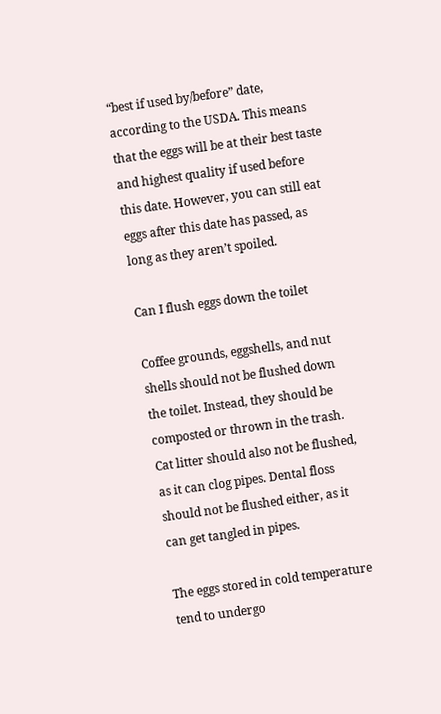“best if used by/before” date, according to the USDA. This means that the eggs will be at their best taste and highest quality if used before this date. However, you can still eat eggs after this date has passed, as long as they aren’t spoiled.

Can I flush eggs down the toilet

Coffee grounds, eggshells, and nut shells should not be flushed down the toilet. Instead, they should be composted or thrown in the trash. Cat litter should also not be flushed, as it can clog pipes. Dental floss should not be flushed either, as it can get tangled in pipes.

The eggs stored in cold temperature tend to undergo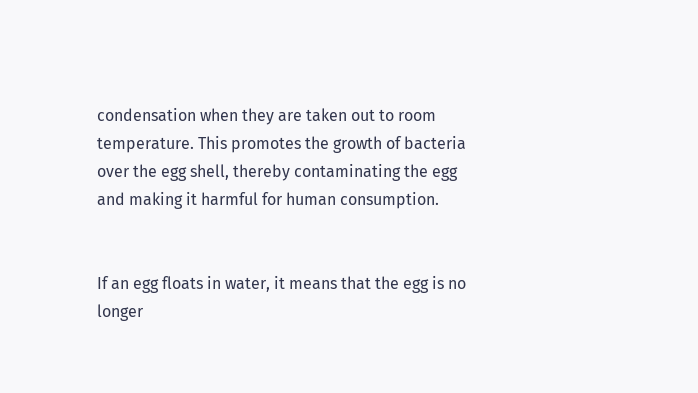condensation when they are taken out to room temperature. This promotes the growth of bacteria over the egg shell, thereby contaminating the egg and making it harmful for human consumption.


If an egg floats in water, it means that the egg is no longer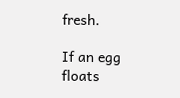fresh.

If an egg floats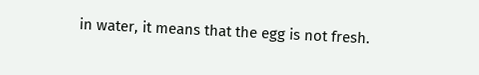in water, it means that the egg is not fresh.